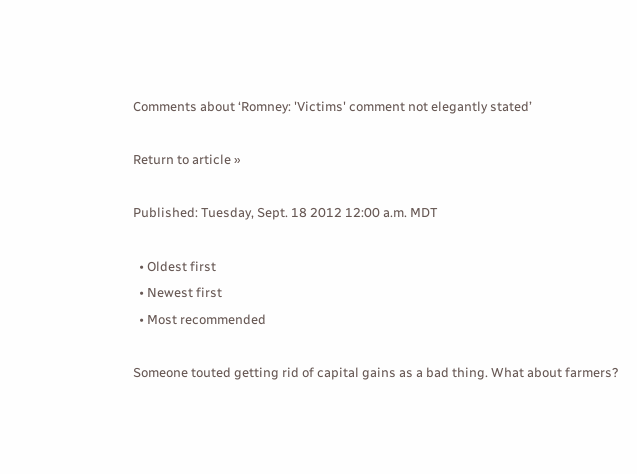Comments about ‘Romney: 'Victims' comment not elegantly stated’

Return to article »

Published: Tuesday, Sept. 18 2012 12:00 a.m. MDT

  • Oldest first
  • Newest first
  • Most recommended

Someone touted getting rid of capital gains as a bad thing. What about farmers?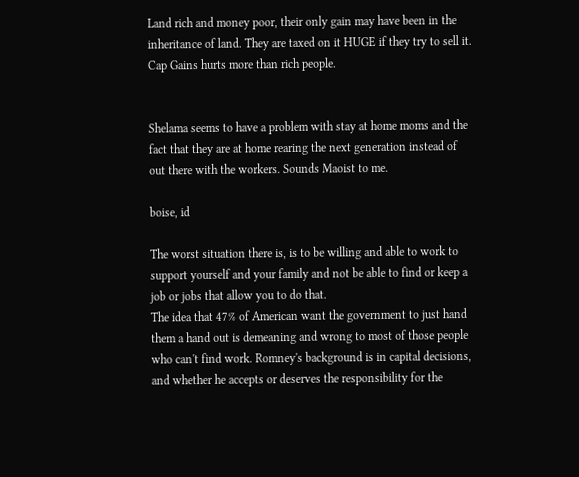Land rich and money poor, their only gain may have been in the inheritance of land. They are taxed on it HUGE if they try to sell it. Cap Gains hurts more than rich people.


Shelama seems to have a problem with stay at home moms and the fact that they are at home rearing the next generation instead of out there with the workers. Sounds Maoist to me.

boise, id

The worst situation there is, is to be willing and able to work to support yourself and your family and not be able to find or keep a job or jobs that allow you to do that.
The idea that 47% of American want the government to just hand them a hand out is demeaning and wrong to most of those people who can't find work. Romney's background is in capital decisions, and whether he accepts or deserves the responsibility for the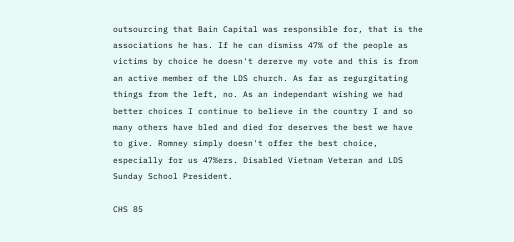outsourcing that Bain Capital was responsible for, that is the associations he has. If he can dismiss 47% of the people as victims by choice he doesn't dererve my vote and this is from an active member of the LDS church. As far as regurgitating things from the left, no. As an independant wishing we had better choices I continue to believe in the country I and so many others have bled and died for deserves the best we have to give. Romney simply doesn't offer the best choice, especially for us 47%ers. Disabled Vietnam Veteran and LDS Sunday School President.

CHS 85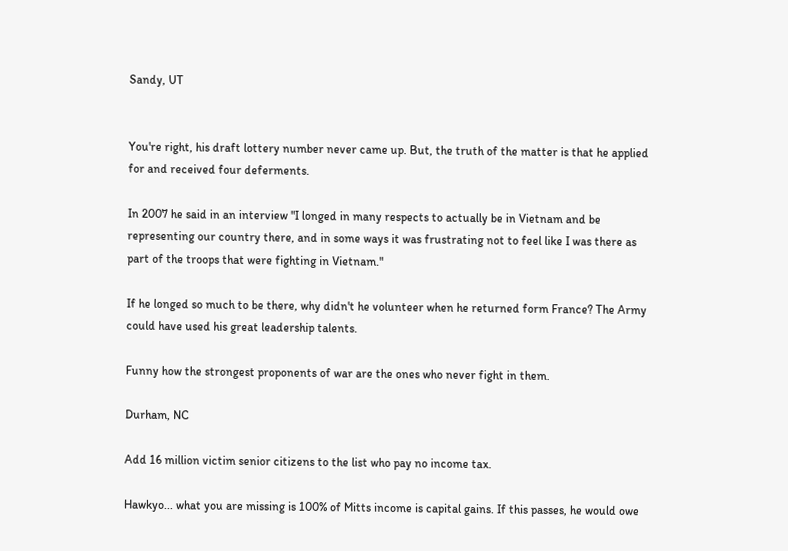Sandy, UT


You're right, his draft lottery number never came up. But, the truth of the matter is that he applied for and received four deferments.

In 2007 he said in an interview "I longed in many respects to actually be in Vietnam and be representing our country there, and in some ways it was frustrating not to feel like I was there as part of the troops that were fighting in Vietnam."

If he longed so much to be there, why didn't he volunteer when he returned form France? The Army could have used his great leadership talents.

Funny how the strongest proponents of war are the ones who never fight in them.

Durham, NC

Add 16 million victim senior citizens to the list who pay no income tax.

Hawkyo... what you are missing is 100% of Mitts income is capital gains. If this passes, he would owe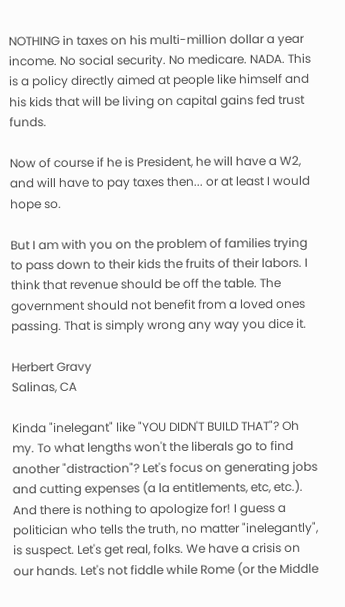NOTHING in taxes on his multi-million dollar a year income. No social security. No medicare. NADA. This is a policy directly aimed at people like himself and his kids that will be living on capital gains fed trust funds.

Now of course if he is President, he will have a W2, and will have to pay taxes then... or at least I would hope so.

But I am with you on the problem of families trying to pass down to their kids the fruits of their labors. I think that revenue should be off the table. The government should not benefit from a loved ones passing. That is simply wrong any way you dice it.

Herbert Gravy
Salinas, CA

Kinda "inelegant" like "YOU DIDN'T BUILD THAT"? Oh my. To what lengths won't the liberals go to find another "distraction"? Let's focus on generating jobs and cutting expenses (a la entitlements, etc, etc.). And there is nothing to apologize for! I guess a politician who tells the truth, no matter "inelegantly", is suspect. Let's get real, folks. We have a crisis on our hands. Let's not fiddle while Rome (or the Middle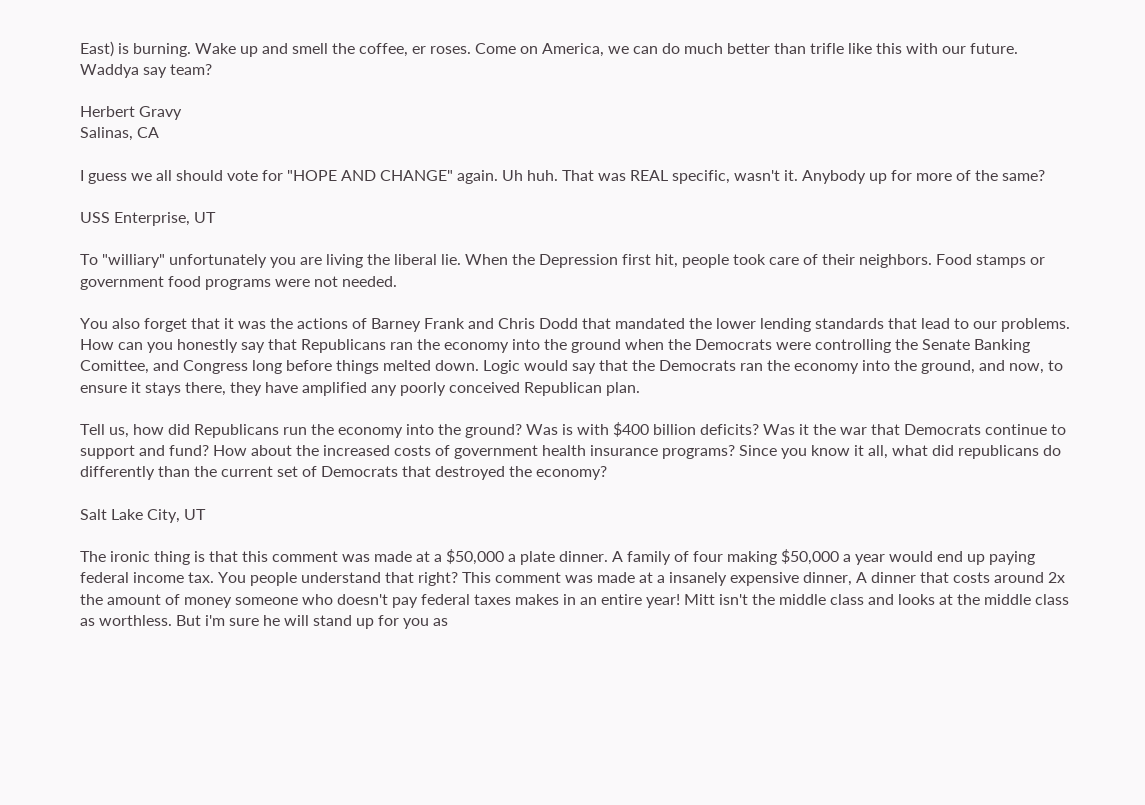East) is burning. Wake up and smell the coffee, er roses. Come on America, we can do much better than trifle like this with our future. Waddya say team?

Herbert Gravy
Salinas, CA

I guess we all should vote for "HOPE AND CHANGE" again. Uh huh. That was REAL specific, wasn't it. Anybody up for more of the same?

USS Enterprise, UT

To "williary" unfortunately you are living the liberal lie. When the Depression first hit, people took care of their neighbors. Food stamps or government food programs were not needed.

You also forget that it was the actions of Barney Frank and Chris Dodd that mandated the lower lending standards that lead to our problems. How can you honestly say that Republicans ran the economy into the ground when the Democrats were controlling the Senate Banking Comittee, and Congress long before things melted down. Logic would say that the Democrats ran the economy into the ground, and now, to ensure it stays there, they have amplified any poorly conceived Republican plan.

Tell us, how did Republicans run the economy into the ground? Was is with $400 billion deficits? Was it the war that Democrats continue to support and fund? How about the increased costs of government health insurance programs? Since you know it all, what did republicans do differently than the current set of Democrats that destroyed the economy?

Salt Lake City, UT

The ironic thing is that this comment was made at a $50,000 a plate dinner. A family of four making $50,000 a year would end up paying federal income tax. You people understand that right? This comment was made at a insanely expensive dinner, A dinner that costs around 2x the amount of money someone who doesn't pay federal taxes makes in an entire year! Mitt isn't the middle class and looks at the middle class as worthless. But i'm sure he will stand up for you as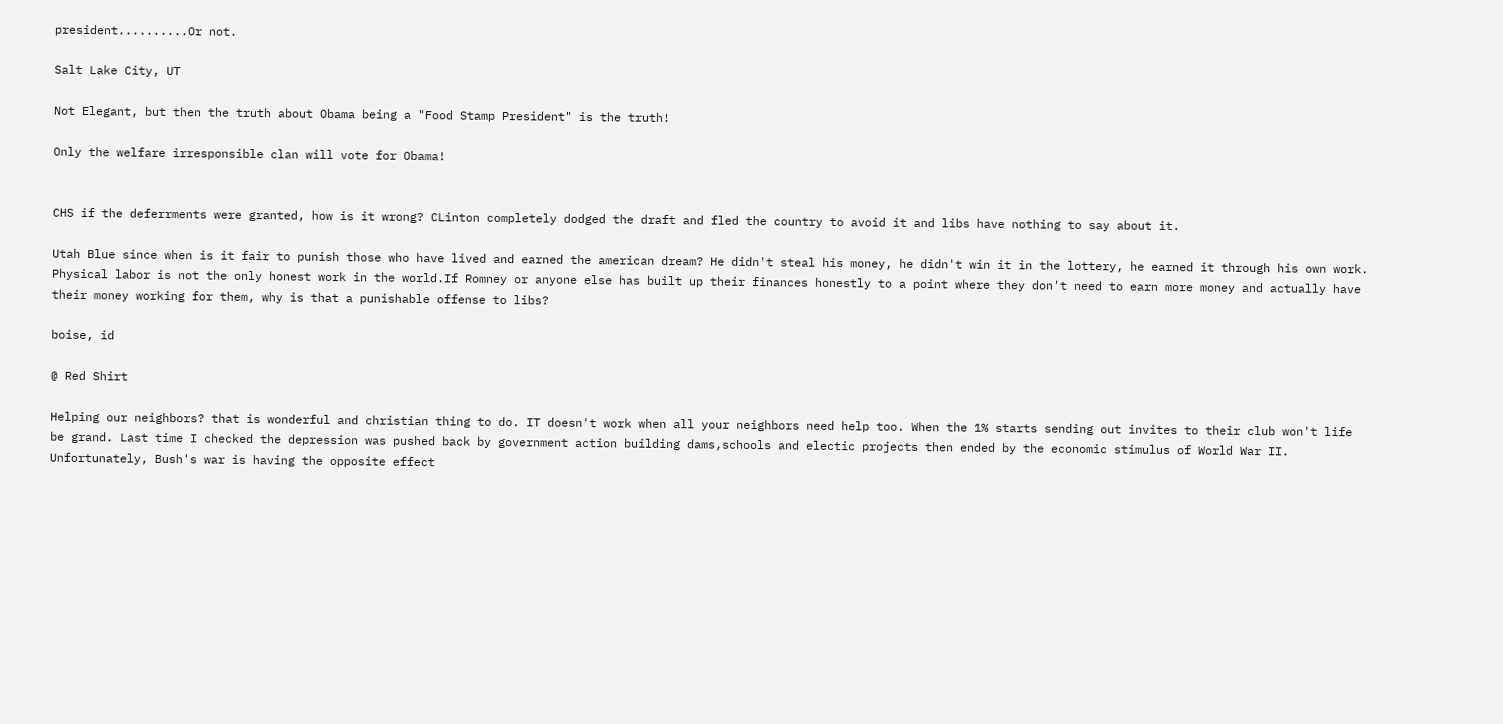president..........Or not.

Salt Lake City, UT

Not Elegant, but then the truth about Obama being a "Food Stamp President" is the truth!

Only the welfare irresponsible clan will vote for Obama!


CHS if the deferrments were granted, how is it wrong? CLinton completely dodged the draft and fled the country to avoid it and libs have nothing to say about it.

Utah Blue since when is it fair to punish those who have lived and earned the american dream? He didn't steal his money, he didn't win it in the lottery, he earned it through his own work. Physical labor is not the only honest work in the world.If Romney or anyone else has built up their finances honestly to a point where they don't need to earn more money and actually have their money working for them, why is that a punishable offense to libs?

boise, id

@ Red Shirt

Helping our neighbors? that is wonderful and christian thing to do. IT doesn't work when all your neighbors need help too. When the 1% starts sending out invites to their club won't life be grand. Last time I checked the depression was pushed back by government action building dams,schools and electic projects then ended by the economic stimulus of World War II. Unfortunately, Bush's war is having the opposite effect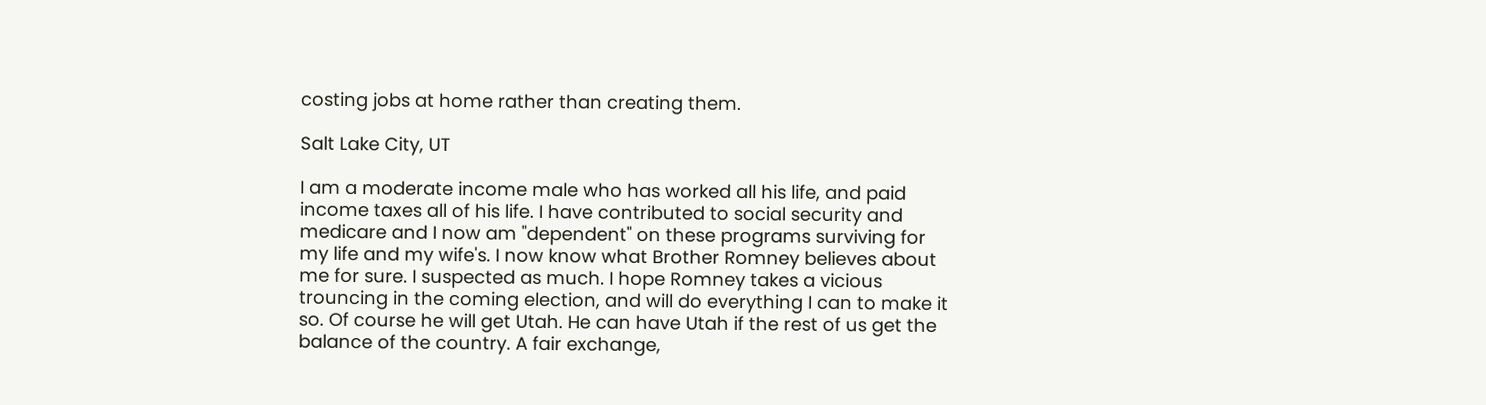costing jobs at home rather than creating them.

Salt Lake City, UT

I am a moderate income male who has worked all his life, and paid income taxes all of his life. I have contributed to social security and medicare and I now am "dependent" on these programs surviving for my life and my wife's. I now know what Brother Romney believes about me for sure. I suspected as much. I hope Romney takes a vicious trouncing in the coming election, and will do everything I can to make it so. Of course he will get Utah. He can have Utah if the rest of us get the balance of the country. A fair exchange,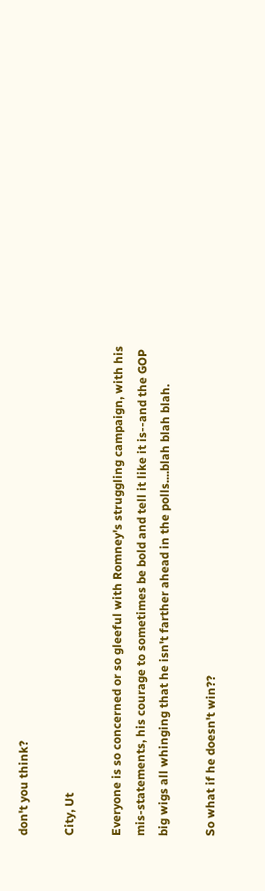don't you think?

City, Ut

Everyone is so concerned or so gleeful with Romney's struggling campaign, with his mis-statements, his courage to sometimes be bold and tell it like it is--and the GOP big wigs all whinging that he isn't farther ahead in the polls....blah blah blah.

So what if he doesn't win??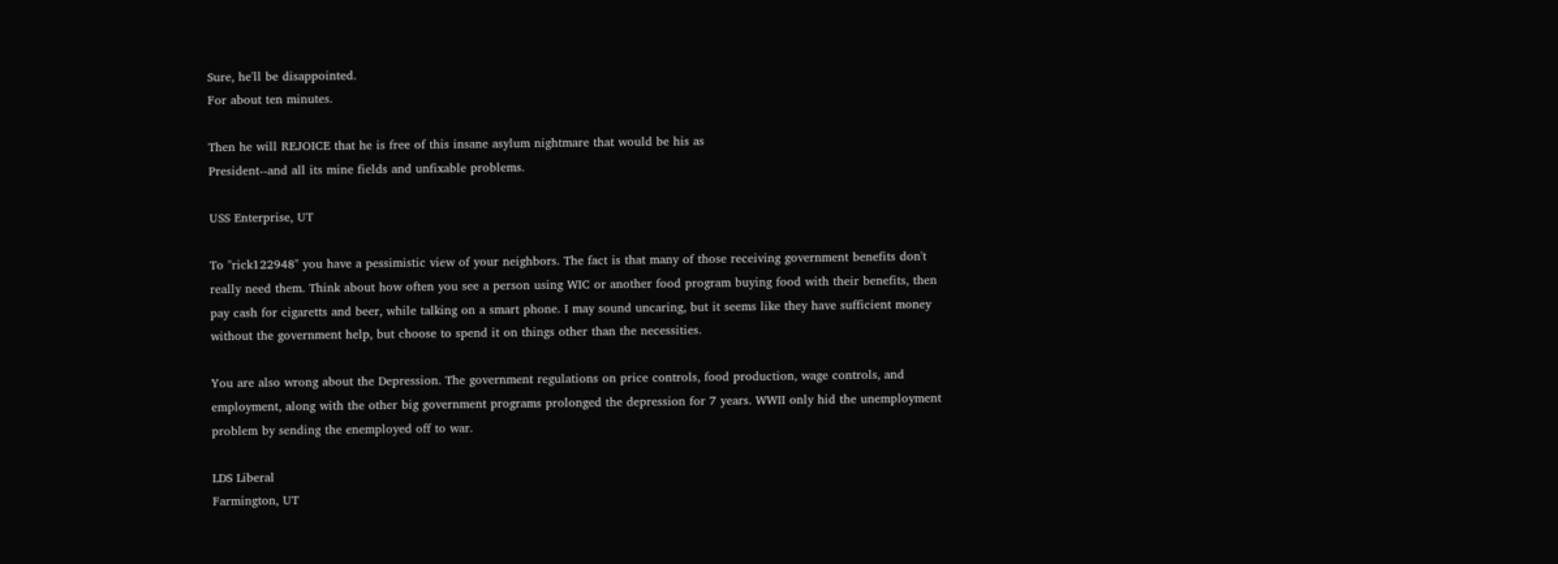Sure, he'll be disappointed.
For about ten minutes.

Then he will REJOICE that he is free of this insane asylum nightmare that would be his as
President--and all its mine fields and unfixable problems.

USS Enterprise, UT

To "rick122948" you have a pessimistic view of your neighbors. The fact is that many of those receiving government benefits don't really need them. Think about how often you see a person using WIC or another food program buying food with their benefits, then pay cash for cigaretts and beer, while talking on a smart phone. I may sound uncaring, but it seems like they have sufficient money without the government help, but choose to spend it on things other than the necessities.

You are also wrong about the Depression. The government regulations on price controls, food production, wage controls, and employment, along with the other big government programs prolonged the depression for 7 years. WWII only hid the unemployment problem by sending the enemployed off to war.

LDS Liberal
Farmington, UT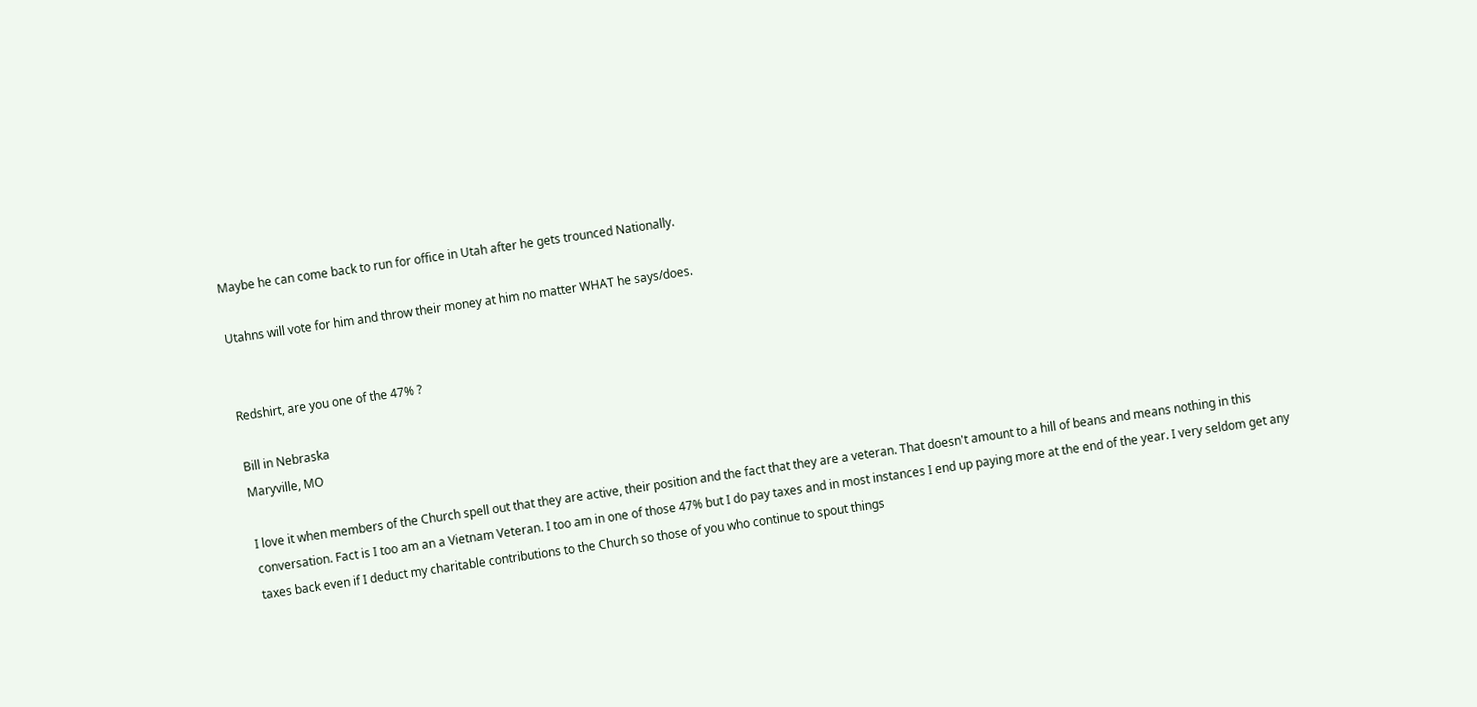Maybe he can come back to run for office in Utah after he gets trounced Nationally.

Utahns will vote for him and throw their money at him no matter WHAT he says/does.


Redshirt, are you one of the 47% ?

Bill in Nebraska
Maryville, MO

I love it when members of the Church spell out that they are active, their position and the fact that they are a veteran. That doesn't amount to a hill of beans and means nothing in this conversation. Fact is I too am an a Vietnam Veteran. I too am in one of those 47% but I do pay taxes and in most instances I end up paying more at the end of the year. I very seldom get any taxes back even if I deduct my charitable contributions to the Church so those of you who continue to spout things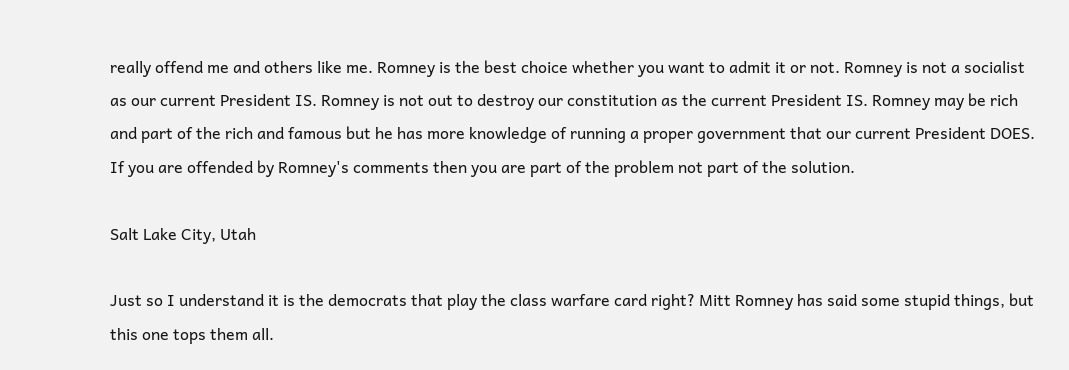really offend me and others like me. Romney is the best choice whether you want to admit it or not. Romney is not a socialist as our current President IS. Romney is not out to destroy our constitution as the current President IS. Romney may be rich and part of the rich and famous but he has more knowledge of running a proper government that our current President DOES. If you are offended by Romney's comments then you are part of the problem not part of the solution.

Salt Lake City, Utah

Just so I understand it is the democrats that play the class warfare card right? Mitt Romney has said some stupid things, but this one tops them all.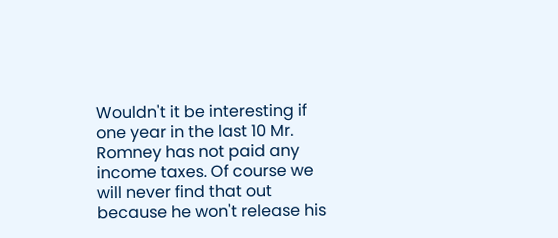Wouldn't it be interesting if one year in the last 10 Mr. Romney has not paid any income taxes. Of course we will never find that out because he won't release his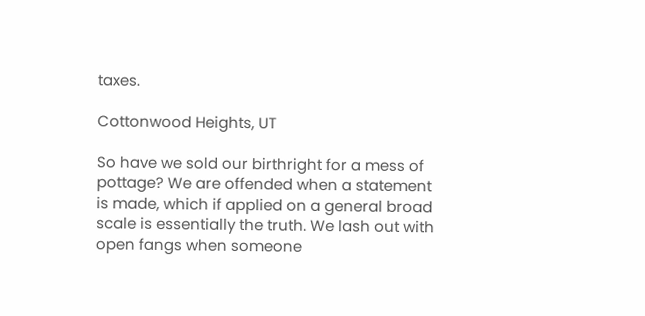taxes.

Cottonwood Heights, UT

So have we sold our birthright for a mess of pottage? We are offended when a statement is made, which if applied on a general broad scale is essentially the truth. We lash out with open fangs when someone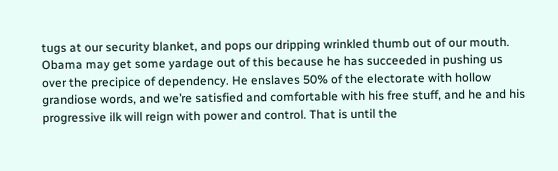tugs at our security blanket, and pops our dripping wrinkled thumb out of our mouth. Obama may get some yardage out of this because he has succeeded in pushing us over the precipice of dependency. He enslaves 50% of the electorate with hollow grandiose words, and we’re satisfied and comfortable with his free stuff, and he and his progressive ilk will reign with power and control. That is until the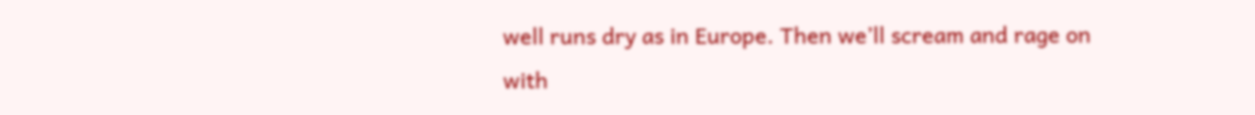well runs dry as in Europe. Then we’ll scream and rage on with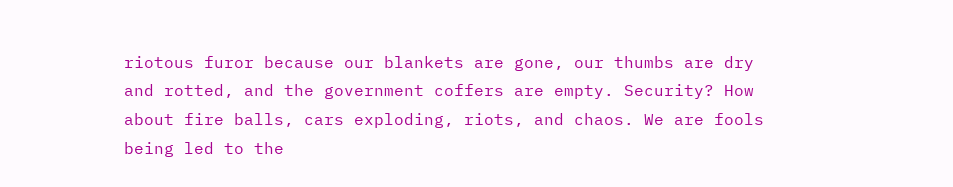riotous furor because our blankets are gone, our thumbs are dry and rotted, and the government coffers are empty. Security? How about fire balls, cars exploding, riots, and chaos. We are fools being led to the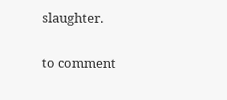slaughter.

to comment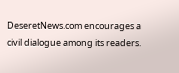DeseretNews.com encourages a civil dialogue among its readers.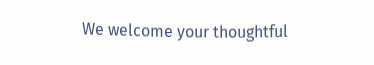We welcome your thoughtful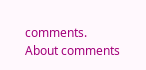comments.
About comments